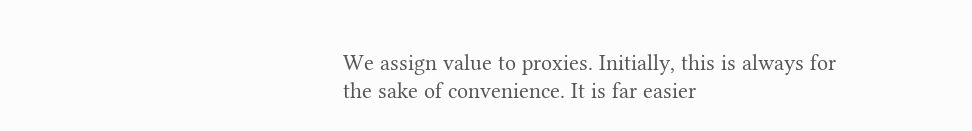We assign value to proxies. Initially, this is always for the sake of convenience. It is far easier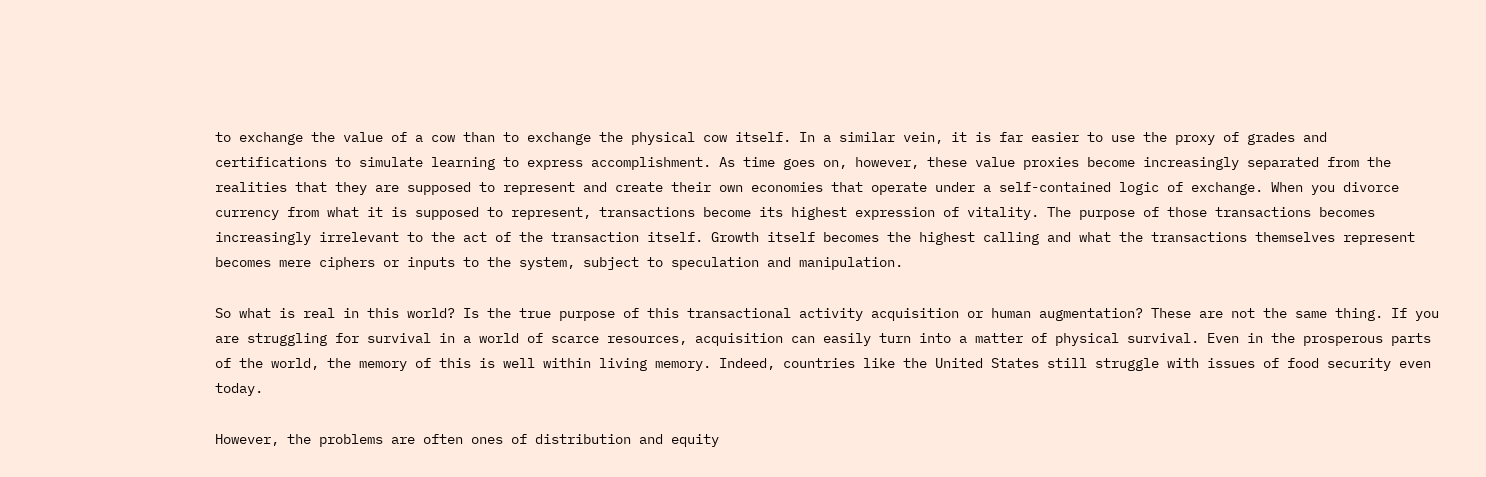to exchange the value of a cow than to exchange the physical cow itself. In a similar vein, it is far easier to use the proxy of grades and certifications to simulate learning to express accomplishment. As time goes on, however, these value proxies become increasingly separated from the realities that they are supposed to represent and create their own economies that operate under a self-contained logic of exchange. When you divorce currency from what it is supposed to represent, transactions become its highest expression of vitality. The purpose of those transactions becomes increasingly irrelevant to the act of the transaction itself. Growth itself becomes the highest calling and what the transactions themselves represent becomes mere ciphers or inputs to the system, subject to speculation and manipulation.

So what is real in this world? Is the true purpose of this transactional activity acquisition or human augmentation? These are not the same thing. If you are struggling for survival in a world of scarce resources, acquisition can easily turn into a matter of physical survival. Even in the prosperous parts of the world, the memory of this is well within living memory. Indeed, countries like the United States still struggle with issues of food security even today.

However, the problems are often ones of distribution and equity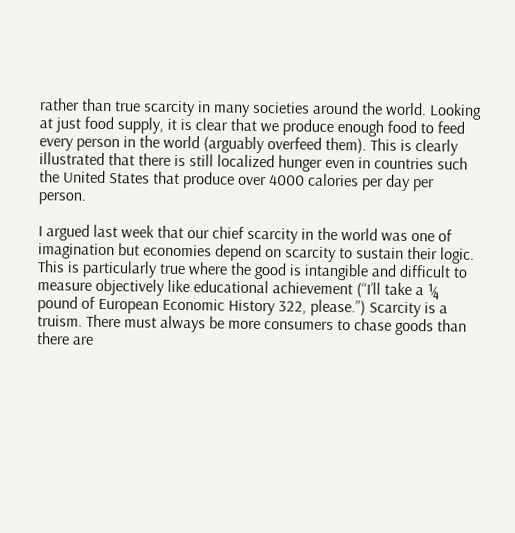rather than true scarcity in many societies around the world. Looking at just food supply, it is clear that we produce enough food to feed every person in the world (arguably overfeed them). This is clearly illustrated that there is still localized hunger even in countries such the United States that produce over 4000 calories per day per person.

I argued last week that our chief scarcity in the world was one of imagination but economies depend on scarcity to sustain their logic. This is particularly true where the good is intangible and difficult to measure objectively like educational achievement (“I’ll take a ¼ pound of European Economic History 322, please.”) Scarcity is a truism. There must always be more consumers to chase goods than there are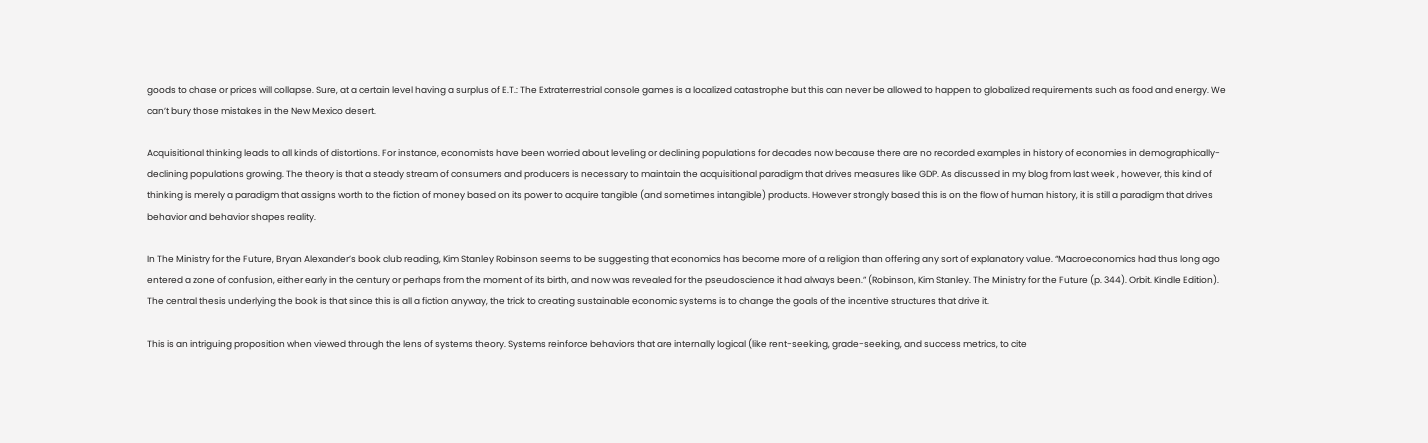goods to chase or prices will collapse. Sure, at a certain level having a surplus of E.T.: The Extraterrestrial console games is a localized catastrophe but this can never be allowed to happen to globalized requirements such as food and energy. We can’t bury those mistakes in the New Mexico desert.

Acquisitional thinking leads to all kinds of distortions. For instance, economists have been worried about leveling or declining populations for decades now because there are no recorded examples in history of economies in demographically-declining populations growing. The theory is that a steady stream of consumers and producers is necessary to maintain the acquisitional paradigm that drives measures like GDP. As discussed in my blog from last week , however, this kind of thinking is merely a paradigm that assigns worth to the fiction of money based on its power to acquire tangible (and sometimes intangible) products. However strongly based this is on the flow of human history, it is still a paradigm that drives behavior and behavior shapes reality.

In The Ministry for the Future, Bryan Alexander’s book club reading, Kim Stanley Robinson seems to be suggesting that economics has become more of a religion than offering any sort of explanatory value. “Macroeconomics had thus long ago entered a zone of confusion, either early in the century or perhaps from the moment of its birth, and now was revealed for the pseudoscience it had always been.” (Robinson, Kim Stanley. The Ministry for the Future (p. 344). Orbit. Kindle Edition). The central thesis underlying the book is that since this is all a fiction anyway, the trick to creating sustainable economic systems is to change the goals of the incentive structures that drive it.

This is an intriguing proposition when viewed through the lens of systems theory. Systems reinforce behaviors that are internally logical (like rent-seeking, grade-seeking, and success metrics, to cite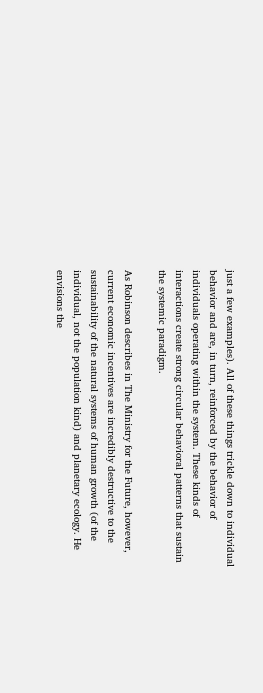just a few examples). All of these things trickle down to individual behavior and are, in turn, reinforced by the behavior of individuals operating within the system. These kinds of interactions create strong circular behavioral patterns that sustain the systemic paradigm.

As Robinson describes in The Ministry for the Future, however, current economic incentives are incredibly destructive to the sustainability of the natural systems of human growth (of the individual, not the population kind) and planetary ecology. He envisions the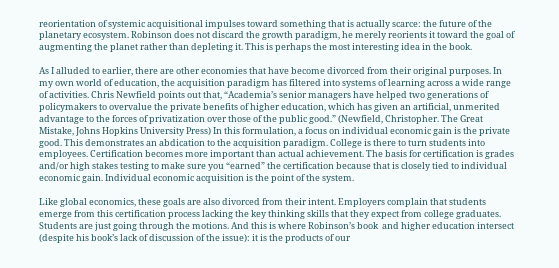reorientation of systemic acquisitional impulses toward something that is actually scarce: the future of the planetary ecosystem. Robinson does not discard the growth paradigm, he merely reorients it toward the goal of augmenting the planet rather than depleting it. This is perhaps the most interesting idea in the book.

As I alluded to earlier, there are other economies that have become divorced from their original purposes. In my own world of education, the acquisition paradigm has filtered into systems of learning across a wide range of activities. Chris Newfield points out that, “Academia’s senior managers have helped two generations of policymakers to overvalue the private benefits of higher education, which has given an artificial, unmerited advantage to the forces of privatization over those of the public good.” (Newfield, Christopher. The Great Mistake, Johns Hopkins University Press) In this formulation, a focus on individual economic gain is the private good. This demonstrates an abdication to the acquisition paradigm. College is there to turn students into employees. Certification becomes more important than actual achievement. The basis for certification is grades and/or high stakes testing to make sure you “earned” the certification because that is closely tied to individual economic gain. Individual economic acquisition is the point of the system.

Like global economics, these goals are also divorced from their intent. Employers complain that students emerge from this certification process lacking the key thinking skills that they expect from college graduates. Students are just going through the motions. And this is where Robinson’s book  and higher education intersect (despite his book’s lack of discussion of the issue): it is the products of our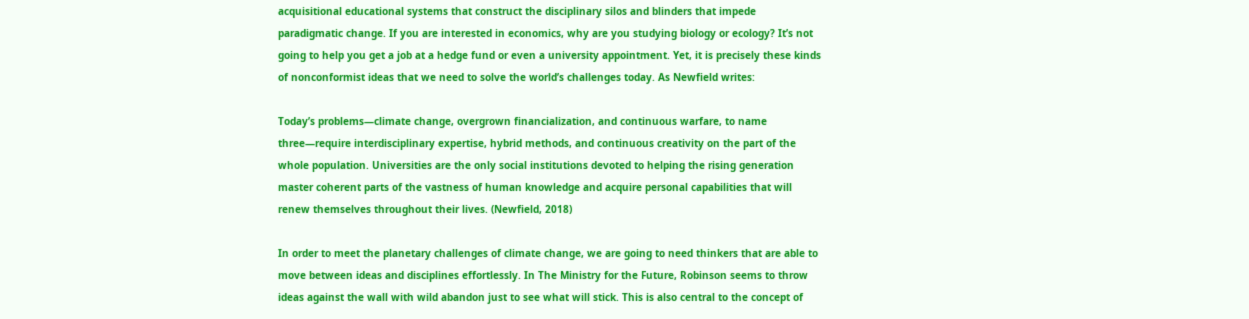acquisitional educational systems that construct the disciplinary silos and blinders that impede paradigmatic change. If you are interested in economics, why are you studying biology or ecology? It’s not going to help you get a job at a hedge fund or even a university appointment. Yet, it is precisely these kinds of nonconformist ideas that we need to solve the world’s challenges today. As Newfield writes:

Today’s problems—climate change, overgrown financialization, and continuous warfare, to name three—require interdisciplinary expertise, hybrid methods, and continuous creativity on the part of the whole population. Universities are the only social institutions devoted to helping the rising generation master coherent parts of the vastness of human knowledge and acquire personal capabilities that will renew themselves throughout their lives. (Newfield, 2018)

In order to meet the planetary challenges of climate change, we are going to need thinkers that are able to move between ideas and disciplines effortlessly. In The Ministry for the Future, Robinson seems to throw ideas against the wall with wild abandon just to see what will stick. This is also central to the concept of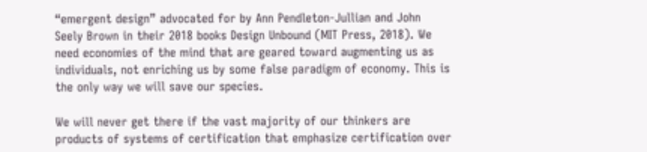“emergent design” advocated for by Ann Pendleton-Jullian and John Seely Brown in their 2018 books Design Unbound (MIT Press, 2018). We need economies of the mind that are geared toward augmenting us as individuals, not enriching us by some false paradigm of economy. This is the only way we will save our species.

We will never get there if the vast majority of our thinkers are products of systems of certification that emphasize certification over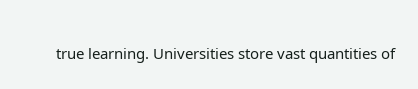true learning. Universities store vast quantities of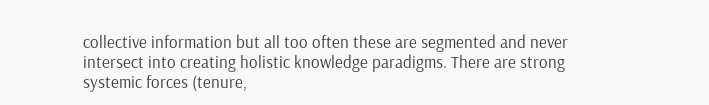collective information but all too often these are segmented and never intersect into creating holistic knowledge paradigms. There are strong systemic forces (tenure,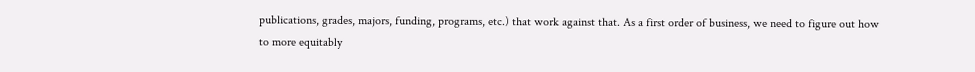publications, grades, majors, funding, programs, etc.) that work against that. As a first order of business, we need to figure out how to more equitably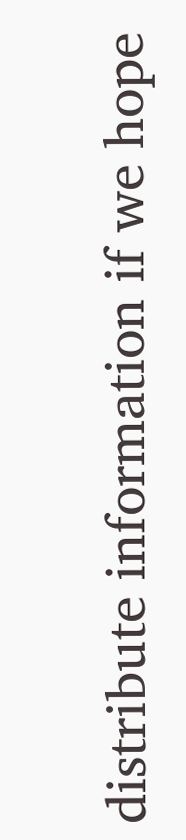distribute information if we hope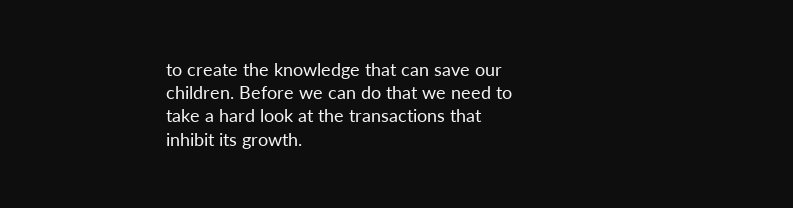to create the knowledge that can save our children. Before we can do that we need to take a hard look at the transactions that inhibit its growth.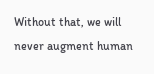Without that, we will never augment human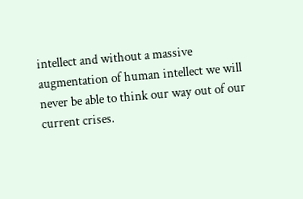intellect and without a massive augmentation of human intellect we will never be able to think our way out of our current crises.